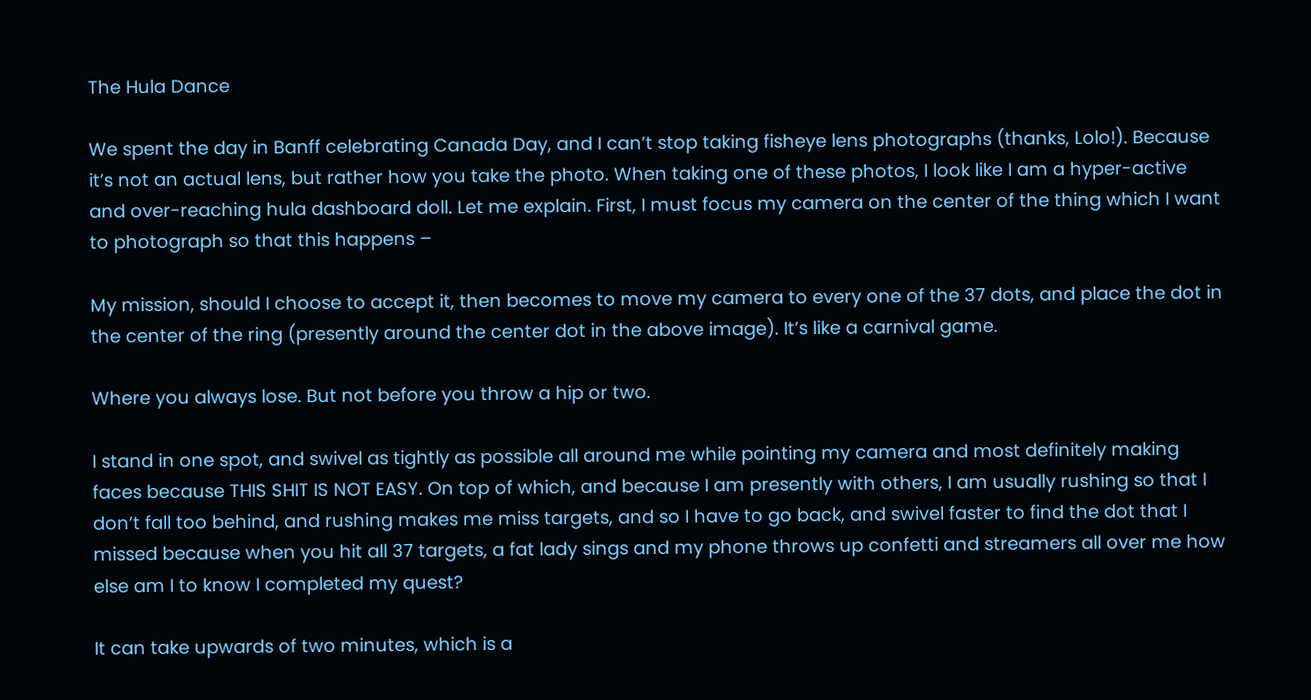The Hula Dance

We spent the day in Banff celebrating Canada Day, and I can’t stop taking fisheye lens photographs (thanks, Lolo!). Because it’s not an actual lens, but rather how you take the photo. When taking one of these photos, I look like I am a hyper-active and over-reaching hula dashboard doll. Let me explain. First, I must focus my camera on the center of the thing which I want to photograph so that this happens –

My mission, should I choose to accept it, then becomes to move my camera to every one of the 37 dots, and place the dot in the center of the ring (presently around the center dot in the above image). It’s like a carnival game.

Where you always lose. But not before you throw a hip or two.

I stand in one spot, and swivel as tightly as possible all around me while pointing my camera and most definitely making faces because THIS SHIT IS NOT EASY. On top of which, and because I am presently with others, I am usually rushing so that I don’t fall too behind, and rushing makes me miss targets, and so I have to go back, and swivel faster to find the dot that I missed because when you hit all 37 targets, a fat lady sings and my phone throws up confetti and streamers all over me how else am I to know I completed my quest?

It can take upwards of two minutes, which is a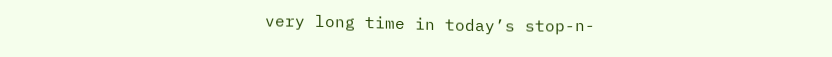very long time in today’s stop-n-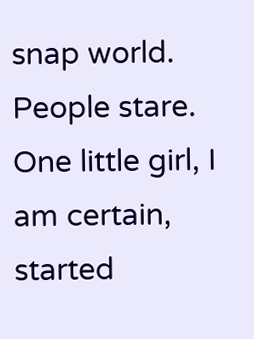snap world. People stare. One little girl, I am certain, started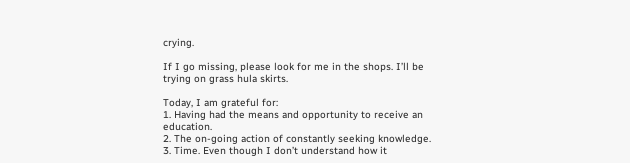crying.

If I go missing, please look for me in the shops. I’ll be trying on grass hula skirts.

Today, I am grateful for:
1. Having had the means and opportunity to receive an education.
2. The on-going action of constantly seeking knowledge.
3. Time. Even though I don’t understand how it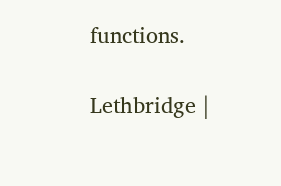functions.

Lethbridge |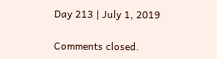Day 213 | July 1, 2019

Comments closed.